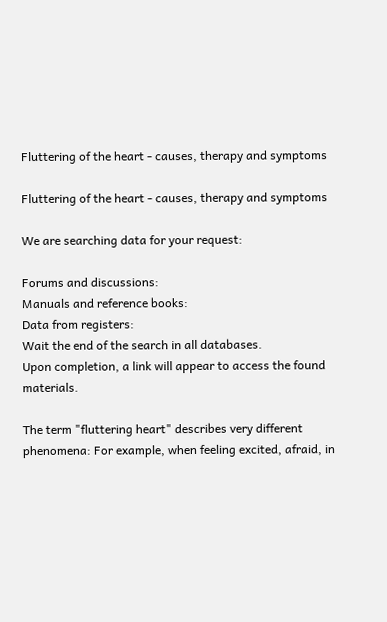Fluttering of the heart - causes, therapy and symptoms

Fluttering of the heart - causes, therapy and symptoms

We are searching data for your request:

Forums and discussions:
Manuals and reference books:
Data from registers:
Wait the end of the search in all databases.
Upon completion, a link will appear to access the found materials.

The term "fluttering heart" describes very different phenomena: For example, when feeling excited, afraid, in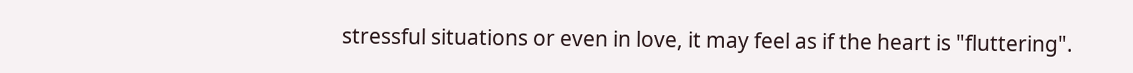stressful situations or even in love, it may feel as if the heart is "fluttering".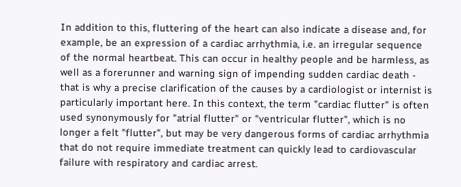In addition to this, fluttering of the heart can also indicate a disease and, for example, be an expression of a cardiac arrhythmia, i.e. an irregular sequence of the normal heartbeat. This can occur in healthy people and be harmless, as well as a forerunner and warning sign of impending sudden cardiac death - that is why a precise clarification of the causes by a cardiologist or internist is particularly important here. In this context, the term "cardiac flutter" is often used synonymously for "atrial flutter" or "ventricular flutter", which is no longer a felt "flutter", but may be very dangerous forms of cardiac arrhythmia that do not require immediate treatment can quickly lead to cardiovascular failure with respiratory and cardiac arrest.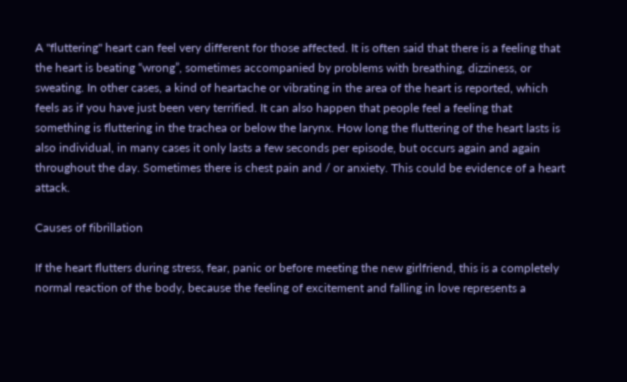A "fluttering" heart can feel very different for those affected. It is often said that there is a feeling that the heart is beating “wrong”, sometimes accompanied by problems with breathing, dizziness, or sweating. In other cases, a kind of heartache or vibrating in the area of the heart is reported, which feels as if you have just been very terrified. It can also happen that people feel a feeling that something is fluttering in the trachea or below the larynx. How long the fluttering of the heart lasts is also individual, in many cases it only lasts a few seconds per episode, but occurs again and again throughout the day. Sometimes there is chest pain and / or anxiety. This could be evidence of a heart attack.

Causes of fibrillation

If the heart flutters during stress, fear, panic or before meeting the new girlfriend, this is a completely normal reaction of the body, because the feeling of excitement and falling in love represents a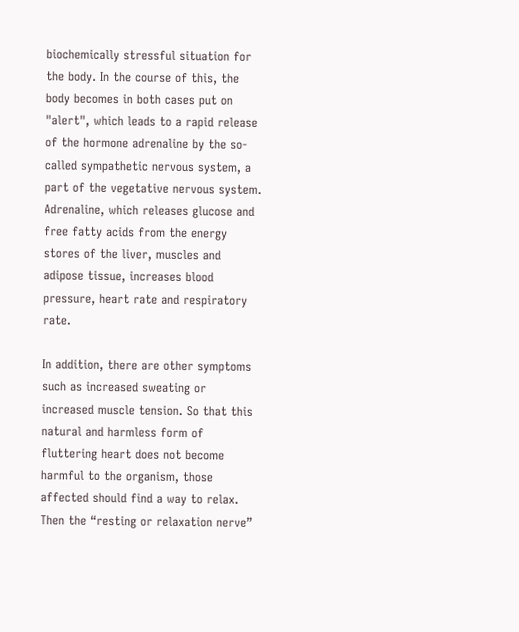biochemically stressful situation for the body. In the course of this, the body becomes in both cases put on "alert", which leads to a rapid release of the hormone adrenaline by the so-called sympathetic nervous system, a part of the vegetative nervous system. Adrenaline, which releases glucose and free fatty acids from the energy stores of the liver, muscles and adipose tissue, increases blood pressure, heart rate and respiratory rate.

In addition, there are other symptoms such as increased sweating or increased muscle tension. So that this natural and harmless form of fluttering heart does not become harmful to the organism, those affected should find a way to relax. Then the “resting or relaxation nerve”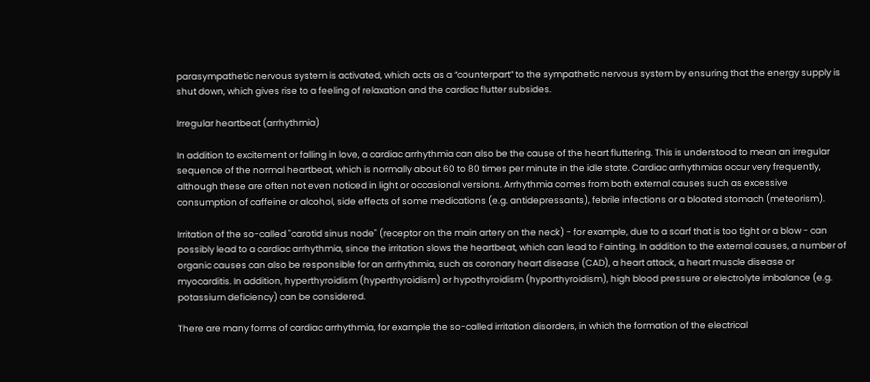parasympathetic nervous system is activated, which acts as a “counterpart” to the sympathetic nervous system by ensuring that the energy supply is shut down, which gives rise to a feeling of relaxation and the cardiac flutter subsides.

Irregular heartbeat (arrhythmia)

In addition to excitement or falling in love, a cardiac arrhythmia can also be the cause of the heart fluttering. This is understood to mean an irregular sequence of the normal heartbeat, which is normally about 60 to 80 times per minute in the idle state. Cardiac arrhythmias occur very frequently, although these are often not even noticed in light or occasional versions. Arrhythmia comes from both external causes such as excessive consumption of caffeine or alcohol, side effects of some medications (e.g. antidepressants), febrile infections or a bloated stomach (meteorism).

Irritation of the so-called "carotid sinus node" (receptor on the main artery on the neck) - for example, due to a scarf that is too tight or a blow - can possibly lead to a cardiac arrhythmia, since the irritation slows the heartbeat, which can lead to Fainting. In addition to the external causes, a number of organic causes can also be responsible for an arrhythmia, such as coronary heart disease (CAD), a heart attack, a heart muscle disease or myocarditis. In addition, hyperthyroidism (hyperthyroidism) or hypothyroidism (hyporthyroidism), high blood pressure or electrolyte imbalance (e.g. potassium deficiency) can be considered.

There are many forms of cardiac arrhythmia, for example the so-called irritation disorders, in which the formation of the electrical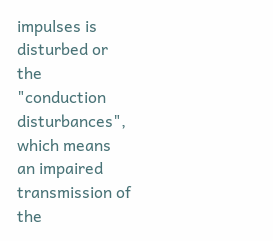impulses is disturbed or the "conduction disturbances", which means an impaired transmission of the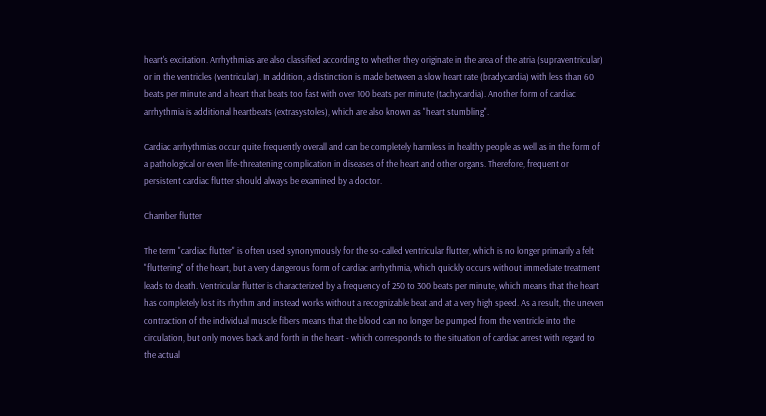heart's excitation. Arrhythmias are also classified according to whether they originate in the area of the atria (supraventricular) or in the ventricles (ventricular). In addition, a distinction is made between a slow heart rate (bradycardia) with less than 60 beats per minute and a heart that beats too fast with over 100 beats per minute (tachycardia). Another form of cardiac arrhythmia is additional heartbeats (extrasystoles), which are also known as "heart stumbling".

Cardiac arrhythmias occur quite frequently overall and can be completely harmless in healthy people as well as in the form of a pathological or even life-threatening complication in diseases of the heart and other organs. Therefore, frequent or persistent cardiac flutter should always be examined by a doctor.

Chamber flutter

The term "cardiac flutter" is often used synonymously for the so-called ventricular flutter, which is no longer primarily a felt "fluttering" of the heart, but a very dangerous form of cardiac arrhythmia, which quickly occurs without immediate treatment leads to death. Ventricular flutter is characterized by a frequency of 250 to 300 beats per minute, which means that the heart has completely lost its rhythm and instead works without a recognizable beat and at a very high speed. As a result, the uneven contraction of the individual muscle fibers means that the blood can no longer be pumped from the ventricle into the circulation, but only moves back and forth in the heart - which corresponds to the situation of cardiac arrest with regard to the actual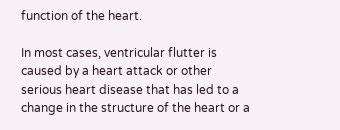function of the heart.

In most cases, ventricular flutter is caused by a heart attack or other serious heart disease that has led to a change in the structure of the heart or a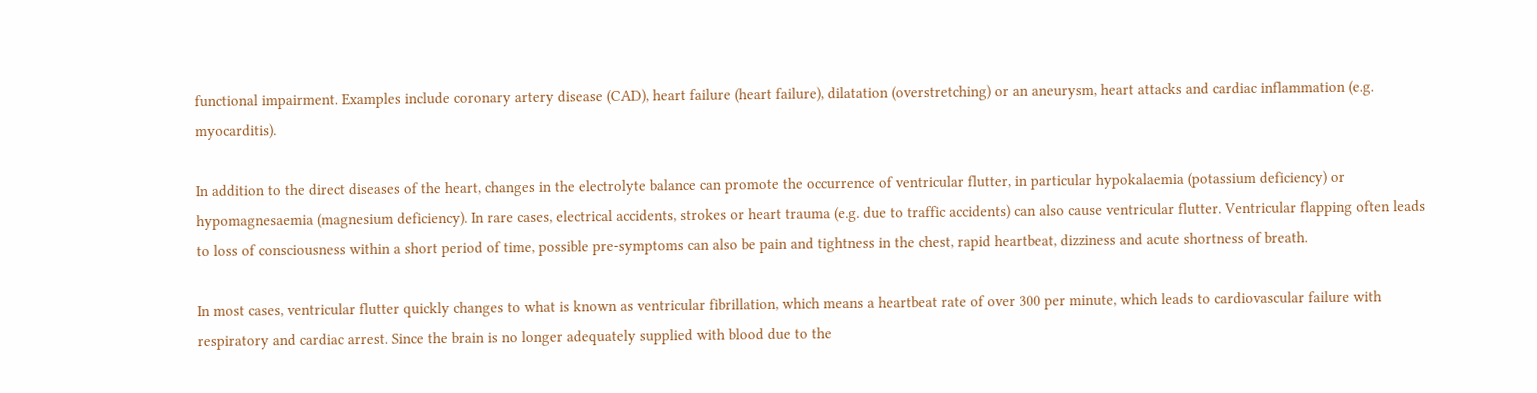functional impairment. Examples include coronary artery disease (CAD), heart failure (heart failure), dilatation (overstretching) or an aneurysm, heart attacks and cardiac inflammation (e.g. myocarditis).

In addition to the direct diseases of the heart, changes in the electrolyte balance can promote the occurrence of ventricular flutter, in particular hypokalaemia (potassium deficiency) or hypomagnesaemia (magnesium deficiency). In rare cases, electrical accidents, strokes or heart trauma (e.g. due to traffic accidents) can also cause ventricular flutter. Ventricular flapping often leads to loss of consciousness within a short period of time, possible pre-symptoms can also be pain and tightness in the chest, rapid heartbeat, dizziness and acute shortness of breath.

In most cases, ventricular flutter quickly changes to what is known as ventricular fibrillation, which means a heartbeat rate of over 300 per minute, which leads to cardiovascular failure with respiratory and cardiac arrest. Since the brain is no longer adequately supplied with blood due to the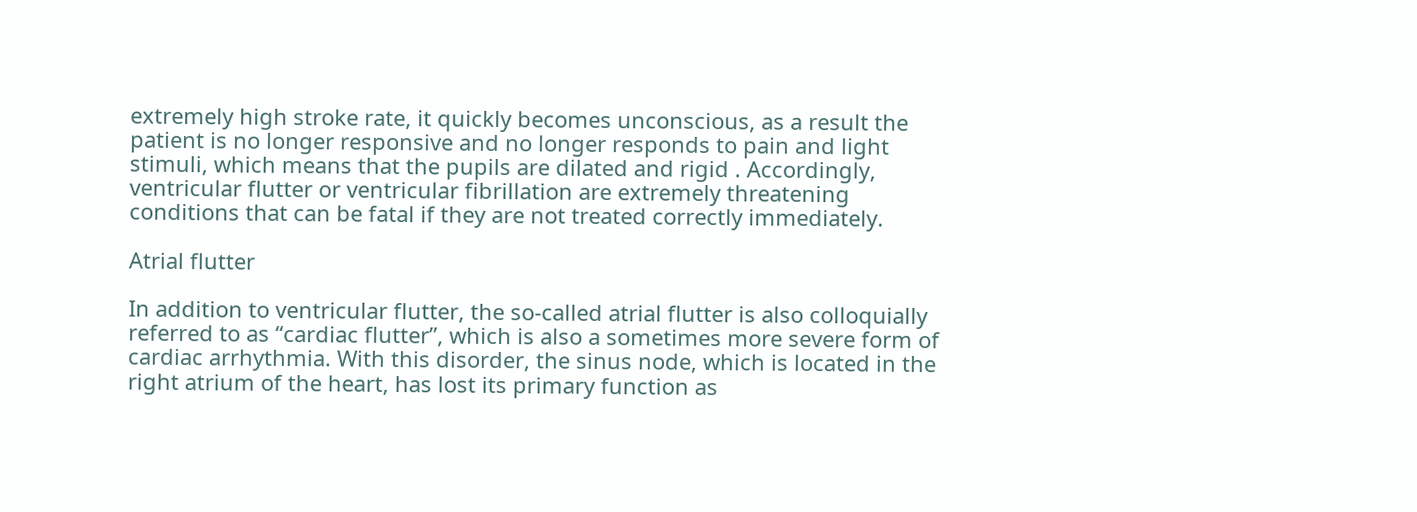extremely high stroke rate, it quickly becomes unconscious, as a result the patient is no longer responsive and no longer responds to pain and light stimuli, which means that the pupils are dilated and rigid . Accordingly, ventricular flutter or ventricular fibrillation are extremely threatening conditions that can be fatal if they are not treated correctly immediately.

Atrial flutter

In addition to ventricular flutter, the so-called atrial flutter is also colloquially referred to as “cardiac flutter”, which is also a sometimes more severe form of cardiac arrhythmia. With this disorder, the sinus node, which is located in the right atrium of the heart, has lost its primary function as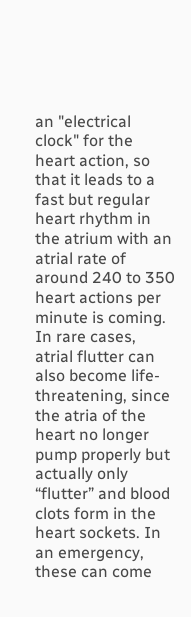an "electrical clock" for the heart action, so that it leads to a fast but regular heart rhythm in the atrium with an atrial rate of around 240 to 350 heart actions per minute is coming. In rare cases, atrial flutter can also become life-threatening, since the atria of the heart no longer pump properly but actually only “flutter” and blood clots form in the heart sockets. In an emergency, these can come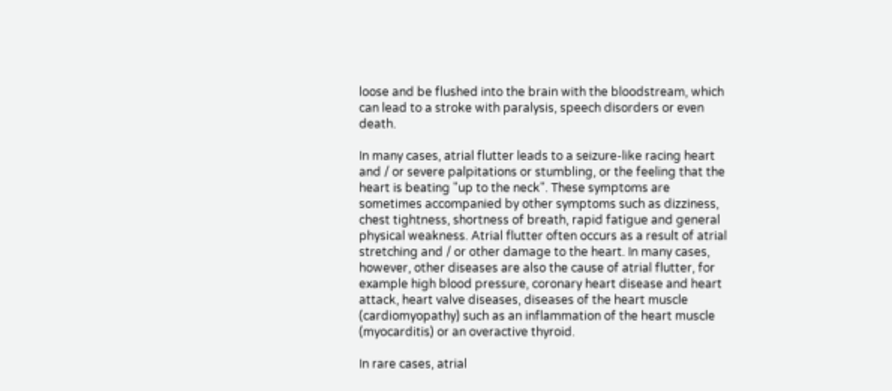loose and be flushed into the brain with the bloodstream, which can lead to a stroke with paralysis, speech disorders or even death.

In many cases, atrial flutter leads to a seizure-like racing heart and / or severe palpitations or stumbling, or the feeling that the heart is beating "up to the neck". These symptoms are sometimes accompanied by other symptoms such as dizziness, chest tightness, shortness of breath, rapid fatigue and general physical weakness. Atrial flutter often occurs as a result of atrial stretching and / or other damage to the heart. In many cases, however, other diseases are also the cause of atrial flutter, for example high blood pressure, coronary heart disease and heart attack, heart valve diseases, diseases of the heart muscle (cardiomyopathy) such as an inflammation of the heart muscle (myocarditis) or an overactive thyroid.

In rare cases, atrial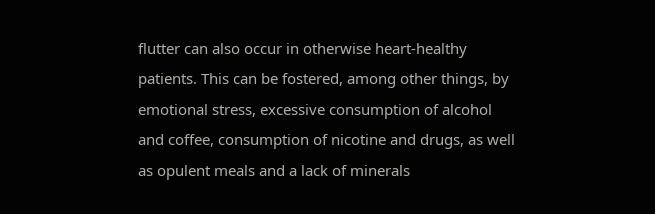flutter can also occur in otherwise heart-healthy patients. This can be fostered, among other things, by emotional stress, excessive consumption of alcohol and coffee, consumption of nicotine and drugs, as well as opulent meals and a lack of minerals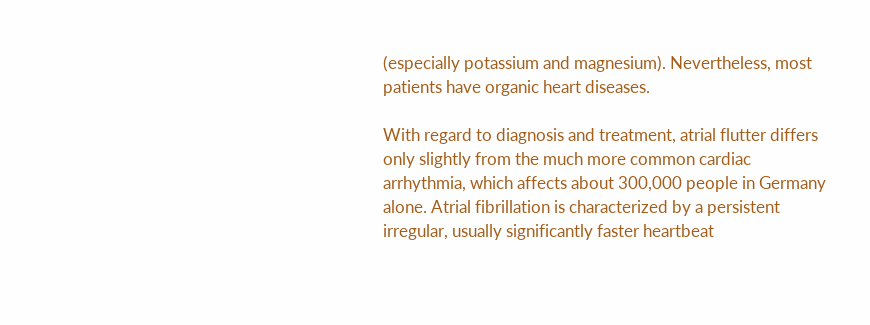(especially potassium and magnesium). Nevertheless, most patients have organic heart diseases.

With regard to diagnosis and treatment, atrial flutter differs only slightly from the much more common cardiac arrhythmia, which affects about 300,000 people in Germany alone. Atrial fibrillation is characterized by a persistent irregular, usually significantly faster heartbeat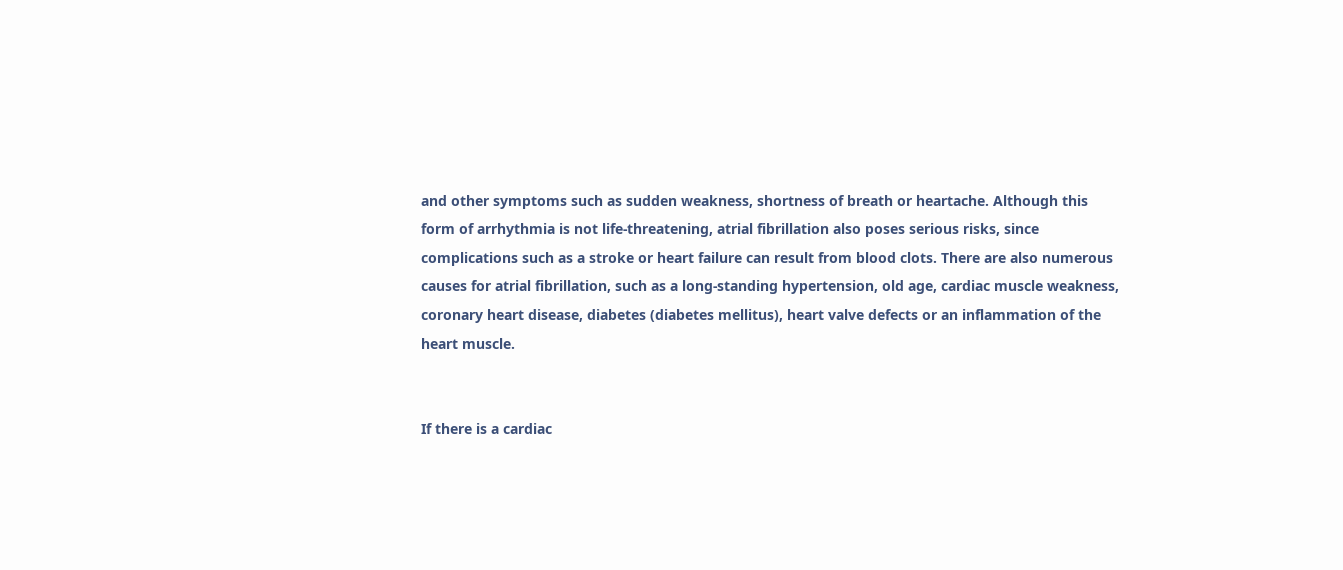and other symptoms such as sudden weakness, shortness of breath or heartache. Although this form of arrhythmia is not life-threatening, atrial fibrillation also poses serious risks, since complications such as a stroke or heart failure can result from blood clots. There are also numerous causes for atrial fibrillation, such as a long-standing hypertension, old age, cardiac muscle weakness, coronary heart disease, diabetes (diabetes mellitus), heart valve defects or an inflammation of the heart muscle.


If there is a cardiac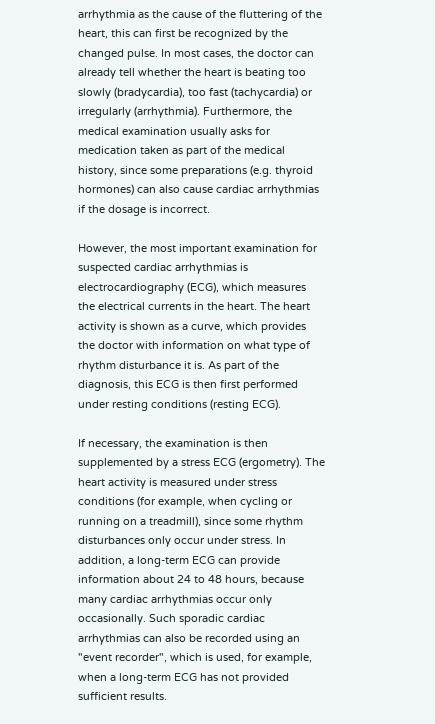arrhythmia as the cause of the fluttering of the heart, this can first be recognized by the changed pulse. In most cases, the doctor can already tell whether the heart is beating too slowly (bradycardia), too fast (tachycardia) or irregularly (arrhythmia). Furthermore, the medical examination usually asks for medication taken as part of the medical history, since some preparations (e.g. thyroid hormones) can also cause cardiac arrhythmias if the dosage is incorrect.

However, the most important examination for suspected cardiac arrhythmias is electrocardiography (ECG), which measures the electrical currents in the heart. The heart activity is shown as a curve, which provides the doctor with information on what type of rhythm disturbance it is. As part of the diagnosis, this ECG is then first performed under resting conditions (resting ECG).

If necessary, the examination is then supplemented by a stress ECG (ergometry). The heart activity is measured under stress conditions (for example, when cycling or running on a treadmill), since some rhythm disturbances only occur under stress. In addition, a long-term ECG can provide information about 24 to 48 hours, because many cardiac arrhythmias occur only occasionally. Such sporadic cardiac arrhythmias can also be recorded using an "event recorder", which is used, for example, when a long-term ECG has not provided sufficient results.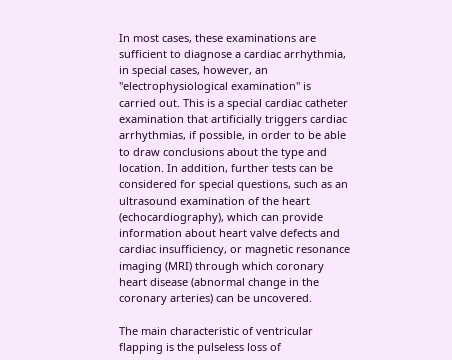In most cases, these examinations are sufficient to diagnose a cardiac arrhythmia, in special cases, however, an "electrophysiological examination" is carried out. This is a special cardiac catheter examination that artificially triggers cardiac arrhythmias, if possible, in order to be able to draw conclusions about the type and location. In addition, further tests can be considered for special questions, such as an ultrasound examination of the heart (echocardiography), which can provide information about heart valve defects and cardiac insufficiency, or magnetic resonance imaging (MRI) through which coronary heart disease (abnormal change in the coronary arteries) can be uncovered.

The main characteristic of ventricular flapping is the pulseless loss of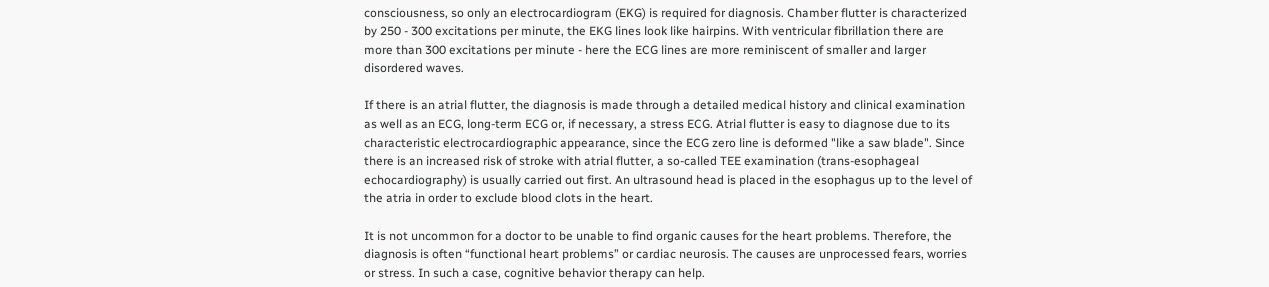consciousness, so only an electrocardiogram (EKG) is required for diagnosis. Chamber flutter is characterized by 250 - 300 excitations per minute, the EKG lines look like hairpins. With ventricular fibrillation there are more than 300 excitations per minute - here the ECG lines are more reminiscent of smaller and larger disordered waves.

If there is an atrial flutter, the diagnosis is made through a detailed medical history and clinical examination as well as an ECG, long-term ECG or, if necessary, a stress ECG. Atrial flutter is easy to diagnose due to its characteristic electrocardiographic appearance, since the ECG zero line is deformed "like a saw blade". Since there is an increased risk of stroke with atrial flutter, a so-called TEE examination (trans-esophageal echocardiography) is usually carried out first. An ultrasound head is placed in the esophagus up to the level of the atria in order to exclude blood clots in the heart.

It is not uncommon for a doctor to be unable to find organic causes for the heart problems. Therefore, the diagnosis is often “functional heart problems” or cardiac neurosis. The causes are unprocessed fears, worries or stress. In such a case, cognitive behavior therapy can help.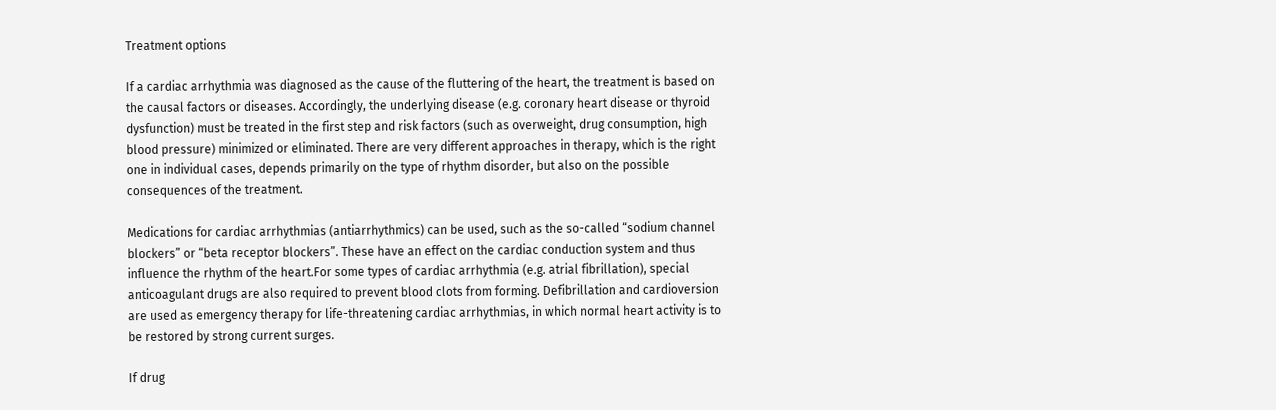Treatment options

If a cardiac arrhythmia was diagnosed as the cause of the fluttering of the heart, the treatment is based on the causal factors or diseases. Accordingly, the underlying disease (e.g. coronary heart disease or thyroid dysfunction) must be treated in the first step and risk factors (such as overweight, drug consumption, high blood pressure) minimized or eliminated. There are very different approaches in therapy, which is the right one in individual cases, depends primarily on the type of rhythm disorder, but also on the possible consequences of the treatment.

Medications for cardiac arrhythmias (antiarrhythmics) can be used, such as the so-called “sodium channel blockers” or “beta receptor blockers”. These have an effect on the cardiac conduction system and thus influence the rhythm of the heart.For some types of cardiac arrhythmia (e.g. atrial fibrillation), special anticoagulant drugs are also required to prevent blood clots from forming. Defibrillation and cardioversion are used as emergency therapy for life-threatening cardiac arrhythmias, in which normal heart activity is to be restored by strong current surges.

If drug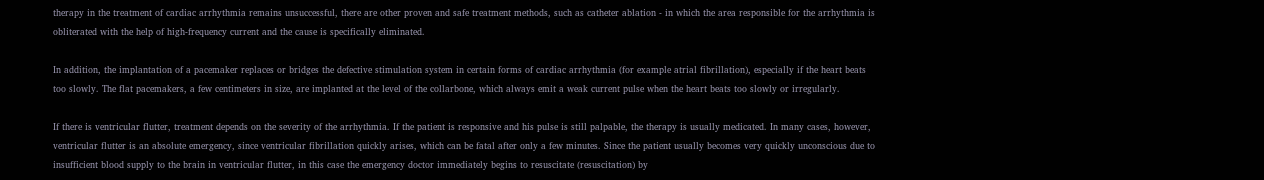therapy in the treatment of cardiac arrhythmia remains unsuccessful, there are other proven and safe treatment methods, such as catheter ablation - in which the area responsible for the arrhythmia is obliterated with the help of high-frequency current and the cause is specifically eliminated.

In addition, the implantation of a pacemaker replaces or bridges the defective stimulation system in certain forms of cardiac arrhythmia (for example atrial fibrillation), especially if the heart beats too slowly. The flat pacemakers, a few centimeters in size, are implanted at the level of the collarbone, which always emit a weak current pulse when the heart beats too slowly or irregularly.

If there is ventricular flutter, treatment depends on the severity of the arrhythmia. If the patient is responsive and his pulse is still palpable, the therapy is usually medicated. In many cases, however, ventricular flutter is an absolute emergency, since ventricular fibrillation quickly arises, which can be fatal after only a few minutes. Since the patient usually becomes very quickly unconscious due to insufficient blood supply to the brain in ventricular flutter, in this case the emergency doctor immediately begins to resuscitate (resuscitation) by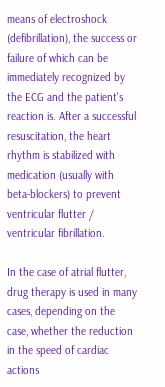means of electroshock (defibrillation), the success or failure of which can be immediately recognized by the ECG and the patient's reaction is. After a successful resuscitation, the heart rhythm is stabilized with medication (usually with beta-blockers) to prevent ventricular flutter / ventricular fibrillation.

In the case of atrial flutter, drug therapy is used in many cases, depending on the case, whether the reduction in the speed of cardiac actions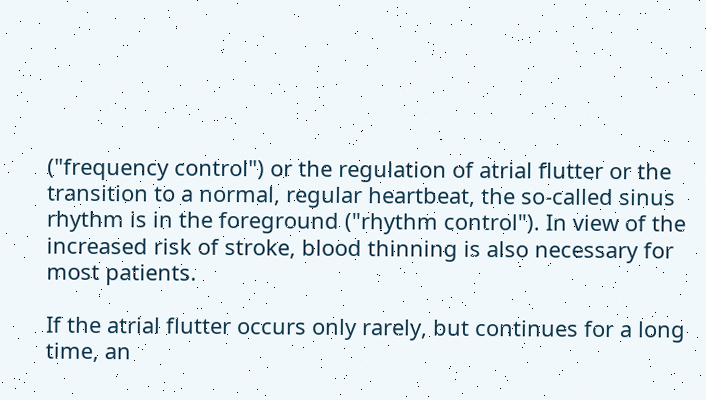("frequency control") or the regulation of atrial flutter or the transition to a normal, regular heartbeat, the so-called sinus rhythm is in the foreground ("rhythm control"). In view of the increased risk of stroke, blood thinning is also necessary for most patients.

If the atrial flutter occurs only rarely, but continues for a long time, an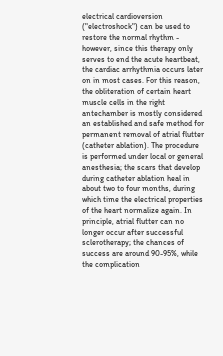electrical cardioversion ("electroshock") can be used to restore the normal rhythm - however, since this therapy only serves to end the acute heartbeat, the cardiac arrhythmia occurs later on in most cases. For this reason, the obliteration of certain heart muscle cells in the right antechamber is mostly considered an established and safe method for permanent removal of atrial flutter (catheter ablation). The procedure is performed under local or general anesthesia; the scars that develop during catheter ablation heal in about two to four months, during which time the electrical properties of the heart normalize again. In principle, atrial flutter can no longer occur after successful sclerotherapy; the chances of success are around 90-95%, while the complication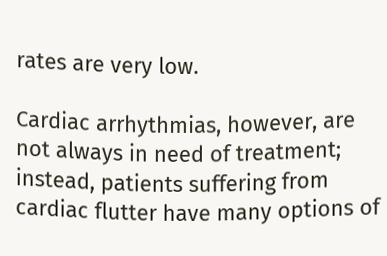rates are very low.

Cardiac arrhythmias, however, are not always in need of treatment; instead, patients suffering from cardiac flutter have many options of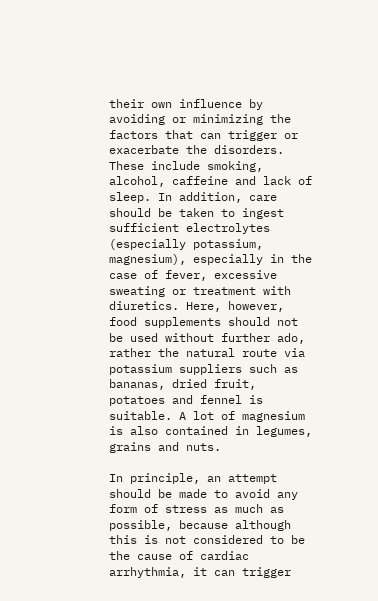their own influence by avoiding or minimizing the factors that can trigger or exacerbate the disorders. These include smoking, alcohol, caffeine and lack of sleep. In addition, care should be taken to ingest sufficient electrolytes (especially potassium, magnesium), especially in the case of fever, excessive sweating or treatment with diuretics. Here, however, food supplements should not be used without further ado, rather the natural route via potassium suppliers such as bananas, dried fruit, potatoes and fennel is suitable. A lot of magnesium is also contained in legumes, grains and nuts.

In principle, an attempt should be made to avoid any form of stress as much as possible, because although this is not considered to be the cause of cardiac arrhythmia, it can trigger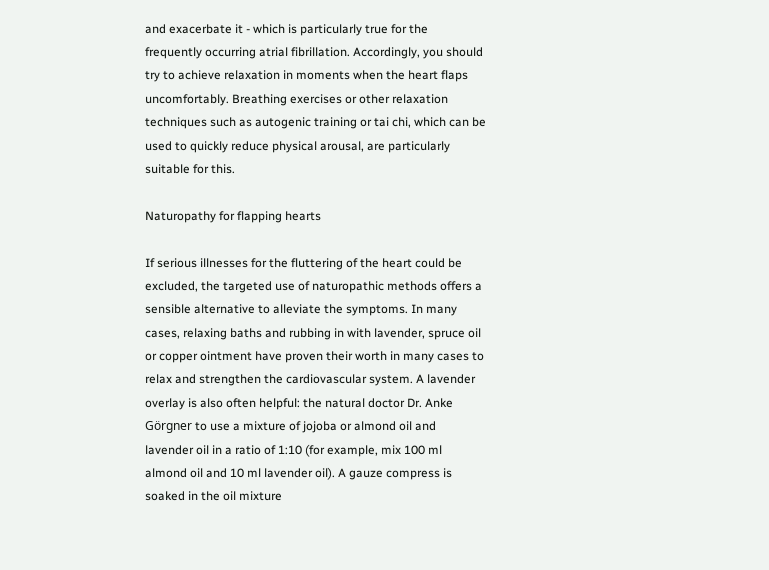and exacerbate it - which is particularly true for the frequently occurring atrial fibrillation. Accordingly, you should try to achieve relaxation in moments when the heart flaps uncomfortably. Breathing exercises or other relaxation techniques such as autogenic training or tai chi, which can be used to quickly reduce physical arousal, are particularly suitable for this.

Naturopathy for flapping hearts

If serious illnesses for the fluttering of the heart could be excluded, the targeted use of naturopathic methods offers a sensible alternative to alleviate the symptoms. In many cases, relaxing baths and rubbing in with lavender, spruce oil or copper ointment have proven their worth in many cases to relax and strengthen the cardiovascular system. A lavender overlay is also often helpful: the natural doctor Dr. Anke Görgner to use a mixture of jojoba or almond oil and lavender oil in a ratio of 1:10 (for example, mix 100 ml almond oil and 10 ml lavender oil). A gauze compress is soaked in the oil mixture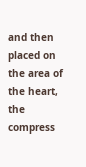and then placed on the area of the heart, the compress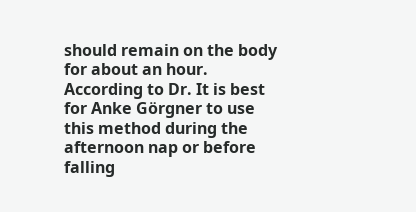should remain on the body for about an hour. According to Dr. It is best for Anke Görgner to use this method during the afternoon nap or before falling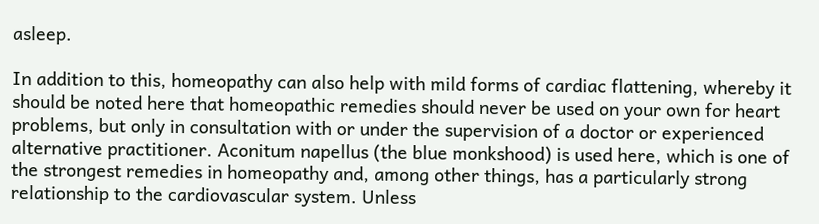asleep.

In addition to this, homeopathy can also help with mild forms of cardiac flattening, whereby it should be noted here that homeopathic remedies should never be used on your own for heart problems, but only in consultation with or under the supervision of a doctor or experienced alternative practitioner. Aconitum napellus (the blue monkshood) is used here, which is one of the strongest remedies in homeopathy and, among other things, has a particularly strong relationship to the cardiovascular system. Unless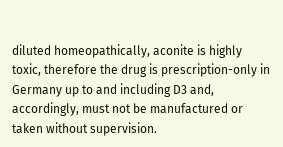diluted homeopathically, aconite is highly toxic, therefore the drug is prescription-only in Germany up to and including D3 and, accordingly, must not be manufactured or taken without supervision.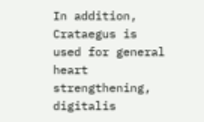In addition, Crataegus is used for general heart strengthening, digitalis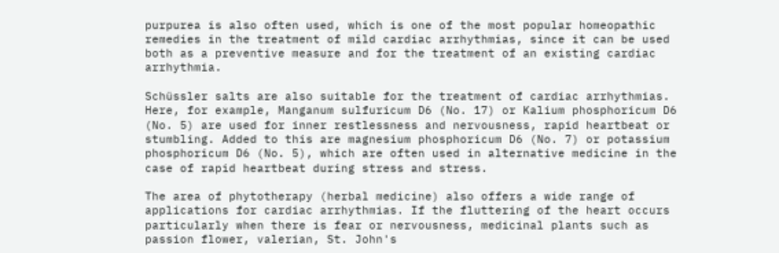purpurea is also often used, which is one of the most popular homeopathic remedies in the treatment of mild cardiac arrhythmias, since it can be used both as a preventive measure and for the treatment of an existing cardiac arrhythmia.

Schüssler salts are also suitable for the treatment of cardiac arrhythmias. Here, for example, Manganum sulfuricum D6 (No. 17) or Kalium phosphoricum D6 (No. 5) are used for inner restlessness and nervousness, rapid heartbeat or stumbling. Added to this are magnesium phosphoricum D6 (No. 7) or potassium phosphoricum D6 (No. 5), which are often used in alternative medicine in the case of rapid heartbeat during stress and stress.

The area of phytotherapy (herbal medicine) also offers a wide range of applications for cardiac arrhythmias. If the fluttering of the heart occurs particularly when there is fear or nervousness, medicinal plants such as passion flower, valerian, St. John's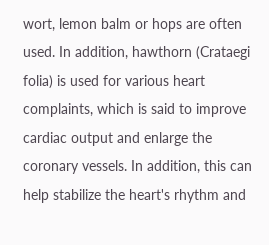wort, lemon balm or hops are often used. In addition, hawthorn (Crataegi folia) is used for various heart complaints, which is said to improve cardiac output and enlarge the coronary vessels. In addition, this can help stabilize the heart's rhythm and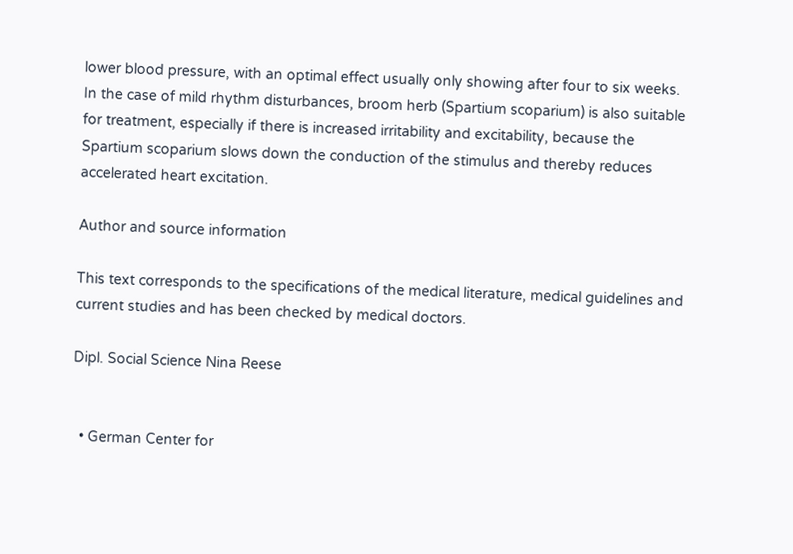lower blood pressure, with an optimal effect usually only showing after four to six weeks. In the case of mild rhythm disturbances, broom herb (Spartium scoparium) is also suitable for treatment, especially if there is increased irritability and excitability, because the Spartium scoparium slows down the conduction of the stimulus and thereby reduces accelerated heart excitation.

Author and source information

This text corresponds to the specifications of the medical literature, medical guidelines and current studies and has been checked by medical doctors.

Dipl. Social Science Nina Reese


  • German Center for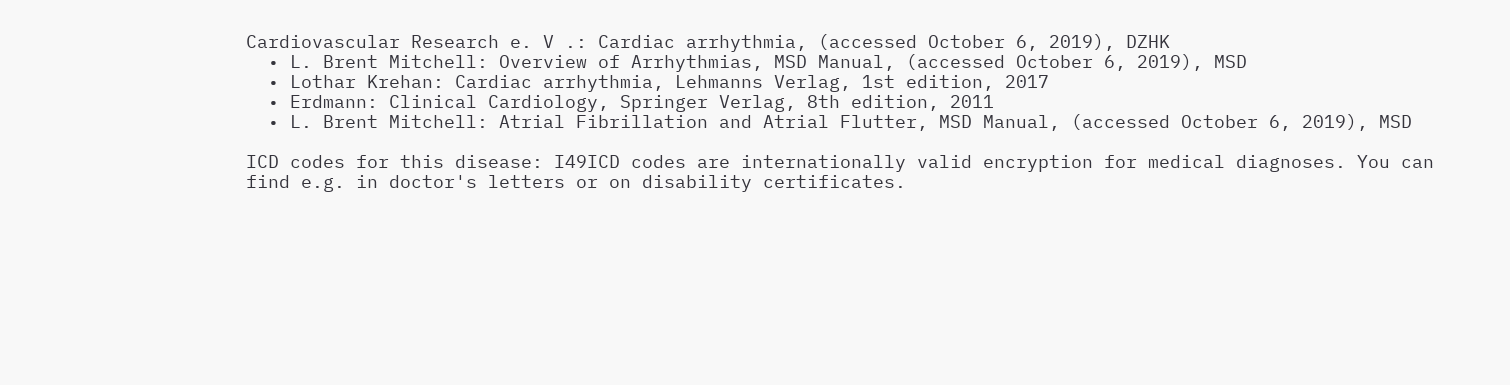Cardiovascular Research e. V .: Cardiac arrhythmia, (accessed October 6, 2019), DZHK
  • L. Brent Mitchell: Overview of Arrhythmias, MSD Manual, (accessed October 6, 2019), MSD
  • Lothar Krehan: Cardiac arrhythmia, Lehmanns Verlag, 1st edition, 2017
  • Erdmann: Clinical Cardiology, Springer Verlag, 8th edition, 2011
  • L. Brent Mitchell: Atrial Fibrillation and Atrial Flutter, MSD Manual, (accessed October 6, 2019), MSD

ICD codes for this disease: I49ICD codes are internationally valid encryption for medical diagnoses. You can find e.g. in doctor's letters or on disability certificates.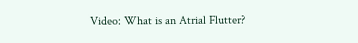Video: What is an Atrial Flutter?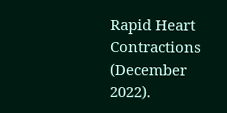Rapid Heart Contractions (December 2022).